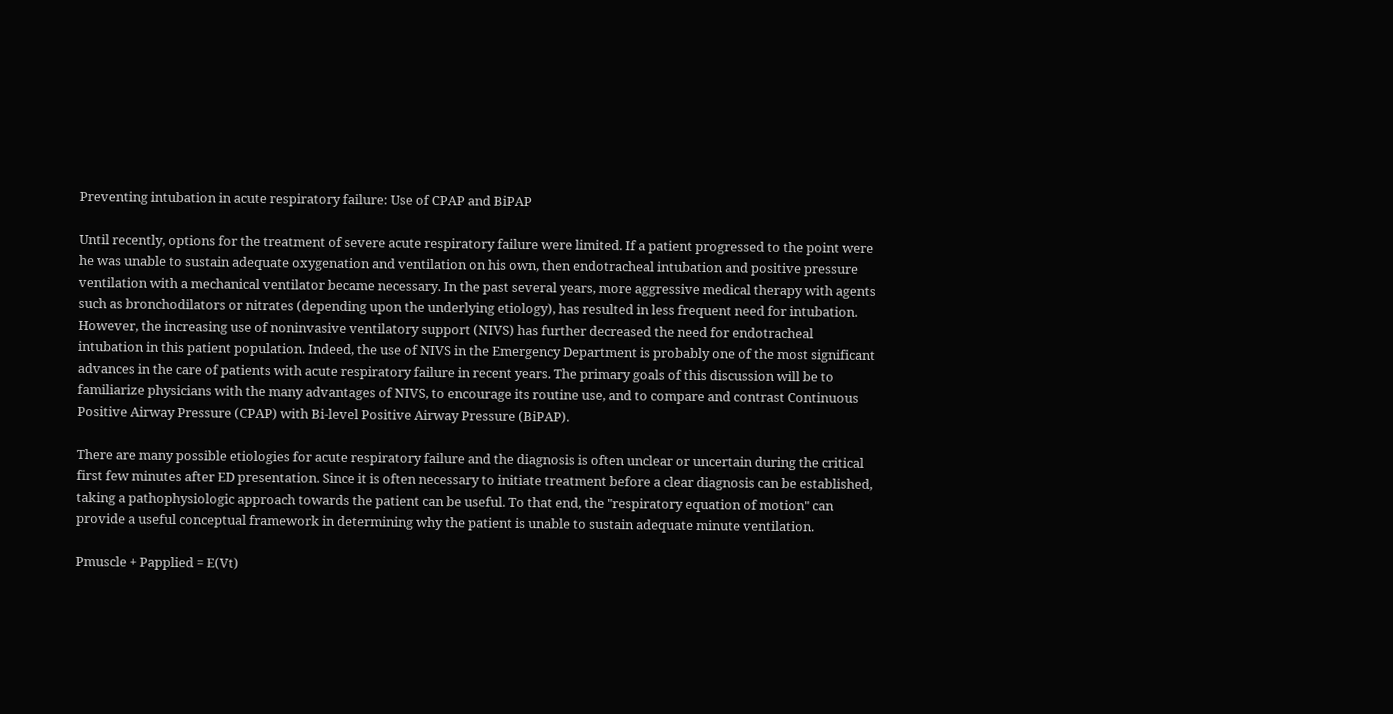Preventing intubation in acute respiratory failure: Use of CPAP and BiPAP

Until recently, options for the treatment of severe acute respiratory failure were limited. If a patient progressed to the point were he was unable to sustain adequate oxygenation and ventilation on his own, then endotracheal intubation and positive pressure ventilation with a mechanical ventilator became necessary. In the past several years, more aggressive medical therapy with agents such as bronchodilators or nitrates (depending upon the underlying etiology), has resulted in less frequent need for intubation. However, the increasing use of noninvasive ventilatory support (NIVS) has further decreased the need for endotracheal intubation in this patient population. Indeed, the use of NIVS in the Emergency Department is probably one of the most significant advances in the care of patients with acute respiratory failure in recent years. The primary goals of this discussion will be to familiarize physicians with the many advantages of NIVS, to encourage its routine use, and to compare and contrast Continuous Positive Airway Pressure (CPAP) with Bi-level Positive Airway Pressure (BiPAP).

There are many possible etiologies for acute respiratory failure and the diagnosis is often unclear or uncertain during the critical first few minutes after ED presentation. Since it is often necessary to initiate treatment before a clear diagnosis can be established, taking a pathophysiologic approach towards the patient can be useful. To that end, the "respiratory equation of motion" can provide a useful conceptual framework in determining why the patient is unable to sustain adequate minute ventilation.

Pmuscle + Papplied = E(Vt)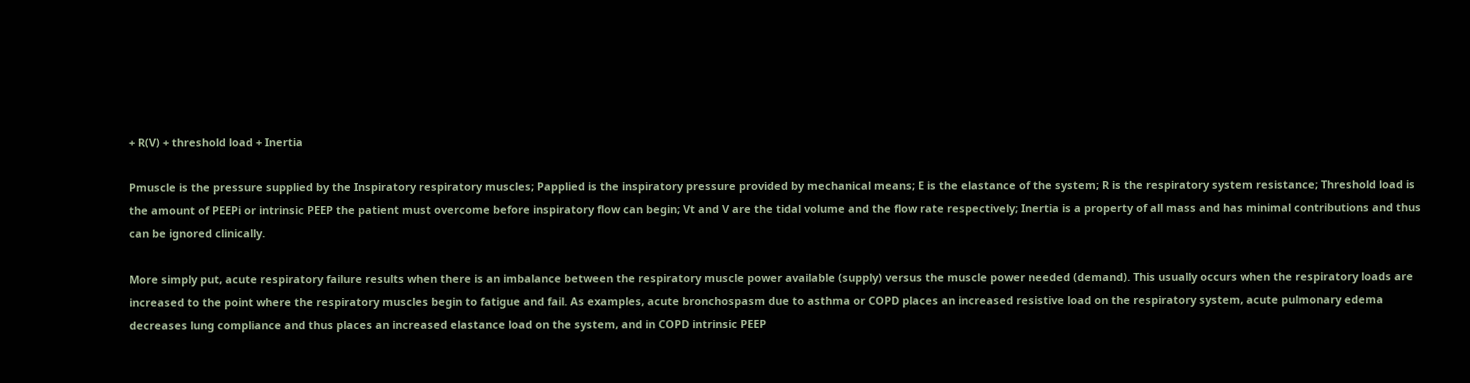+ R(V) + threshold load + Inertia

Pmuscle is the pressure supplied by the Inspiratory respiratory muscles; Papplied is the inspiratory pressure provided by mechanical means; E is the elastance of the system; R is the respiratory system resistance; Threshold load is the amount of PEEPi or intrinsic PEEP the patient must overcome before inspiratory flow can begin; Vt and V are the tidal volume and the flow rate respectively; Inertia is a property of all mass and has minimal contributions and thus can be ignored clinically.

More simply put, acute respiratory failure results when there is an imbalance between the respiratory muscle power available (supply) versus the muscle power needed (demand). This usually occurs when the respiratory loads are increased to the point where the respiratory muscles begin to fatigue and fail. As examples, acute bronchospasm due to asthma or COPD places an increased resistive load on the respiratory system, acute pulmonary edema decreases lung compliance and thus places an increased elastance load on the system, and in COPD intrinsic PEEP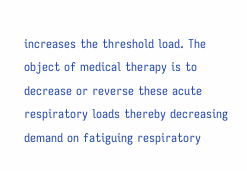increases the threshold load. The object of medical therapy is to decrease or reverse these acute respiratory loads thereby decreasing demand on fatiguing respiratory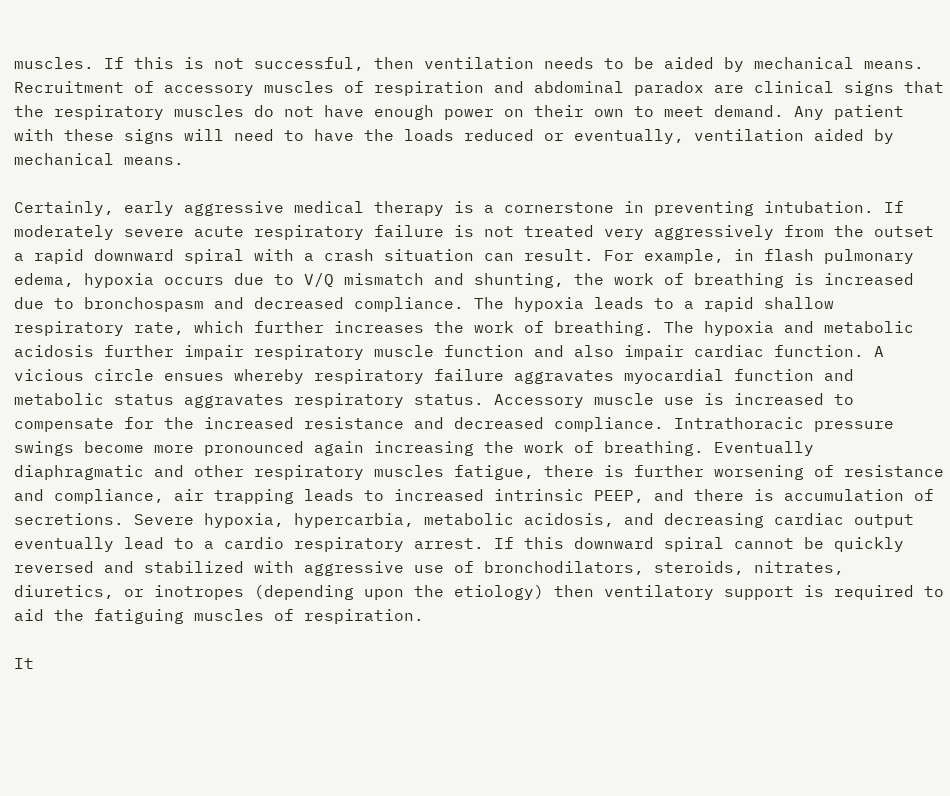muscles. If this is not successful, then ventilation needs to be aided by mechanical means. Recruitment of accessory muscles of respiration and abdominal paradox are clinical signs that the respiratory muscles do not have enough power on their own to meet demand. Any patient with these signs will need to have the loads reduced or eventually, ventilation aided by mechanical means.

Certainly, early aggressive medical therapy is a cornerstone in preventing intubation. If moderately severe acute respiratory failure is not treated very aggressively from the outset a rapid downward spiral with a crash situation can result. For example, in flash pulmonary edema, hypoxia occurs due to V/Q mismatch and shunting, the work of breathing is increased due to bronchospasm and decreased compliance. The hypoxia leads to a rapid shallow respiratory rate, which further increases the work of breathing. The hypoxia and metabolic acidosis further impair respiratory muscle function and also impair cardiac function. A vicious circle ensues whereby respiratory failure aggravates myocardial function and metabolic status aggravates respiratory status. Accessory muscle use is increased to compensate for the increased resistance and decreased compliance. Intrathoracic pressure swings become more pronounced again increasing the work of breathing. Eventually diaphragmatic and other respiratory muscles fatigue, there is further worsening of resistance and compliance, air trapping leads to increased intrinsic PEEP, and there is accumulation of secretions. Severe hypoxia, hypercarbia, metabolic acidosis, and decreasing cardiac output eventually lead to a cardio respiratory arrest. If this downward spiral cannot be quickly reversed and stabilized with aggressive use of bronchodilators, steroids, nitrates, diuretics, or inotropes (depending upon the etiology) then ventilatory support is required to aid the fatiguing muscles of respiration.

It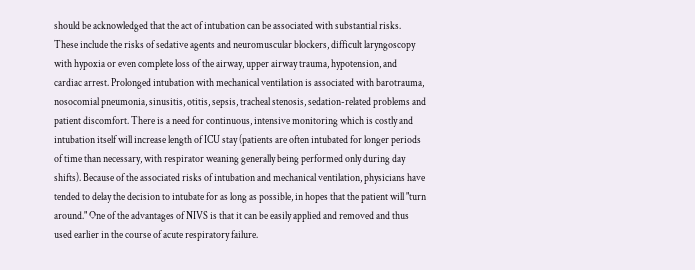should be acknowledged that the act of intubation can be associated with substantial risks. These include the risks of sedative agents and neuromuscular blockers, difficult laryngoscopy with hypoxia or even complete loss of the airway, upper airway trauma, hypotension, and cardiac arrest. Prolonged intubation with mechanical ventilation is associated with barotrauma, nosocomial pneumonia, sinusitis, otitis, sepsis, tracheal stenosis, sedation-related problems and patient discomfort. There is a need for continuous, intensive monitoring which is costly and intubation itself will increase length of ICU stay (patients are often intubated for longer periods of time than necessary, with respirator weaning generally being performed only during day shifts). Because of the associated risks of intubation and mechanical ventilation, physicians have tended to delay the decision to intubate for as long as possible, in hopes that the patient will "turn around." One of the advantages of NIVS is that it can be easily applied and removed and thus used earlier in the course of acute respiratory failure.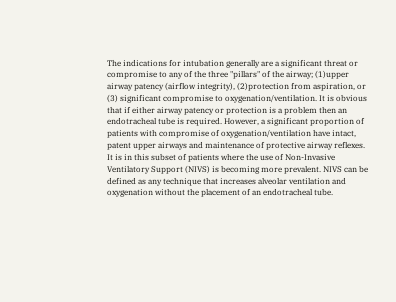The indications for intubation generally are a significant threat or compromise to any of the three "pillars" of the airway; (1)upper airway patency (airflow integrity), (2)protection from aspiration, or (3) significant compromise to oxygenation/ventilation. It is obvious that if either airway patency or protection is a problem then an endotracheal tube is required. However, a significant proportion of patients with compromise of oxygenation/ventilation have intact, patent upper airways and maintenance of protective airway reflexes. It is in this subset of patients where the use of Non-Invasive Ventilatory Support (NIVS) is becoming more prevalent. NIVS can be defined as any technique that increases alveolar ventilation and oxygenation without the placement of an endotracheal tube.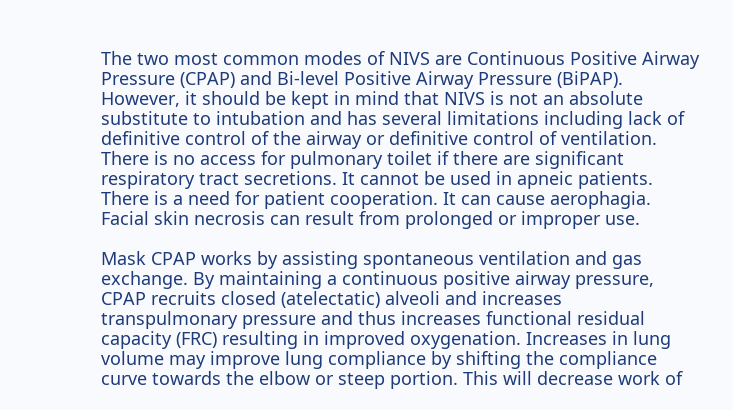The two most common modes of NIVS are Continuous Positive Airway Pressure (CPAP) and Bi-level Positive Airway Pressure (BiPAP). However, it should be kept in mind that NIVS is not an absolute substitute to intubation and has several limitations including lack of definitive control of the airway or definitive control of ventilation. There is no access for pulmonary toilet if there are significant respiratory tract secretions. It cannot be used in apneic patients. There is a need for patient cooperation. It can cause aerophagia. Facial skin necrosis can result from prolonged or improper use.

Mask CPAP works by assisting spontaneous ventilation and gas exchange. By maintaining a continuous positive airway pressure, CPAP recruits closed (atelectatic) alveoli and increases transpulmonary pressure and thus increases functional residual capacity (FRC) resulting in improved oxygenation. Increases in lung volume may improve lung compliance by shifting the compliance curve towards the elbow or steep portion. This will decrease work of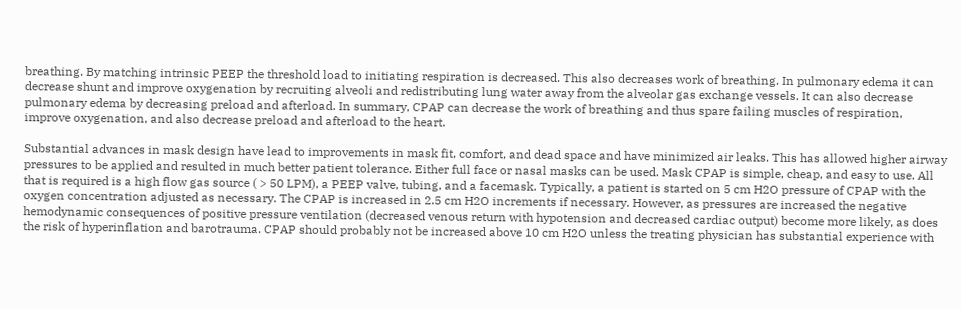breathing. By matching intrinsic PEEP the threshold load to initiating respiration is decreased. This also decreases work of breathing. In pulmonary edema it can decrease shunt and improve oxygenation by recruiting alveoli and redistributing lung water away from the alveolar gas exchange vessels. It can also decrease pulmonary edema by decreasing preload and afterload. In summary, CPAP can decrease the work of breathing and thus spare failing muscles of respiration, improve oxygenation, and also decrease preload and afterload to the heart.

Substantial advances in mask design have lead to improvements in mask fit, comfort, and dead space and have minimized air leaks. This has allowed higher airway pressures to be applied and resulted in much better patient tolerance. Either full face or nasal masks can be used. Mask CPAP is simple, cheap, and easy to use. All that is required is a high flow gas source ( > 50 LPM), a PEEP valve, tubing, and a facemask. Typically, a patient is started on 5 cm H2O pressure of CPAP with the oxygen concentration adjusted as necessary. The CPAP is increased in 2.5 cm H2O increments if necessary. However, as pressures are increased the negative hemodynamic consequences of positive pressure ventilation (decreased venous return with hypotension and decreased cardiac output) become more likely, as does the risk of hyperinflation and barotrauma. CPAP should probably not be increased above 10 cm H2O unless the treating physician has substantial experience with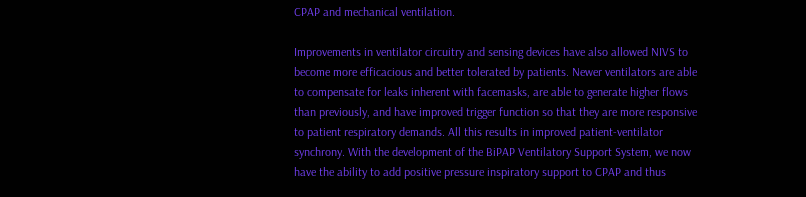CPAP and mechanical ventilation.

Improvements in ventilator circuitry and sensing devices have also allowed NIVS to become more efficacious and better tolerated by patients. Newer ventilators are able to compensate for leaks inherent with facemasks, are able to generate higher flows than previously, and have improved trigger function so that they are more responsive to patient respiratory demands. All this results in improved patient-ventilator synchrony. With the development of the BiPAP Ventilatory Support System, we now have the ability to add positive pressure inspiratory support to CPAP and thus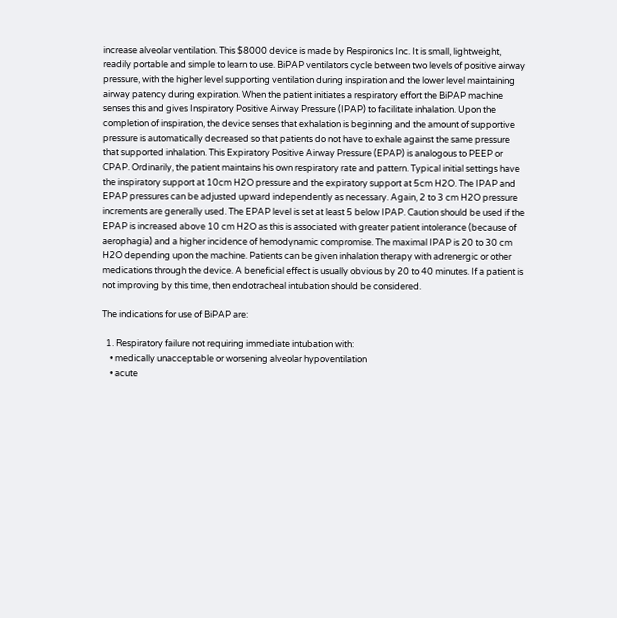increase alveolar ventilation. This $8000 device is made by Respironics Inc. It is small, lightweight, readily portable and simple to learn to use. BiPAP ventilators cycle between two levels of positive airway pressure, with the higher level supporting ventilation during inspiration and the lower level maintaining airway patency during expiration. When the patient initiates a respiratory effort the BiPAP machine senses this and gives Inspiratory Positive Airway Pressure (IPAP) to facilitate inhalation. Upon the completion of inspiration, the device senses that exhalation is beginning and the amount of supportive pressure is automatically decreased so that patients do not have to exhale against the same pressure that supported inhalation. This Expiratory Positive Airway Pressure (EPAP) is analogous to PEEP or CPAP. Ordinarily, the patient maintains his own respiratory rate and pattern. Typical initial settings have the inspiratory support at 10cm H2O pressure and the expiratory support at 5cm H2O. The IPAP and EPAP pressures can be adjusted upward independently as necessary. Again, 2 to 3 cm H2O pressure increments are generally used. The EPAP level is set at least 5 below IPAP. Caution should be used if the EPAP is increased above 10 cm H2O as this is associated with greater patient intolerance (because of aerophagia) and a higher incidence of hemodynamic compromise. The maximal IPAP is 20 to 30 cm H2O depending upon the machine. Patients can be given inhalation therapy with adrenergic or other medications through the device. A beneficial effect is usually obvious by 20 to 40 minutes. If a patient is not improving by this time, then endotracheal intubation should be considered.

The indications for use of BiPAP are:

  1. Respiratory failure not requiring immediate intubation with:
    • medically unacceptable or worsening alveolar hypoventilation
    • acute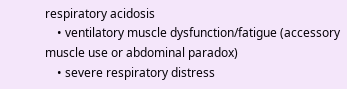respiratory acidosis
    • ventilatory muscle dysfunction/fatigue (accessory muscle use or abdominal paradox)
    • severe respiratory distress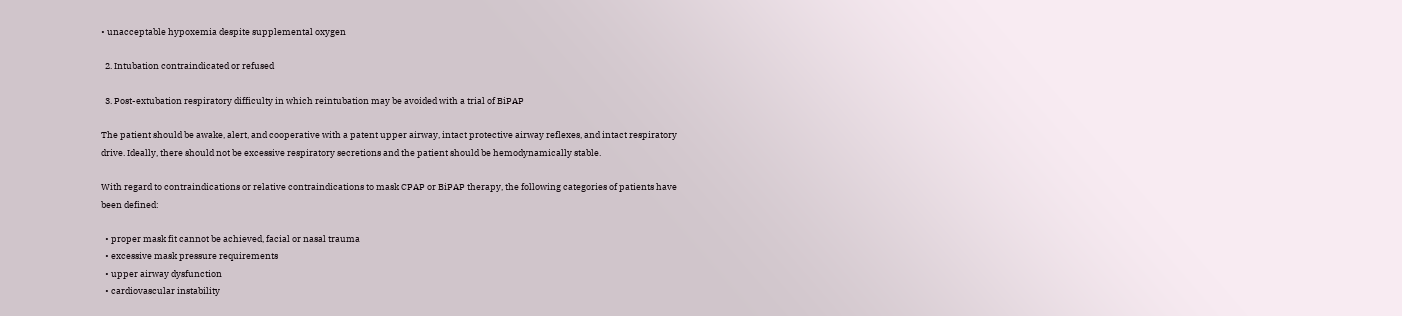• unacceptable hypoxemia despite supplemental oxygen

  2. Intubation contraindicated or refused

  3. Post-extubation respiratory difficulty in which reintubation may be avoided with a trial of BiPAP

The patient should be awake, alert, and cooperative with a patent upper airway, intact protective airway reflexes, and intact respiratory drive. Ideally, there should not be excessive respiratory secretions and the patient should be hemodynamically stable.

With regard to contraindications or relative contraindications to mask CPAP or BiPAP therapy, the following categories of patients have been defined:

  • proper mask fit cannot be achieved, facial or nasal trauma
  • excessive mask pressure requirements
  • upper airway dysfunction
  • cardiovascular instability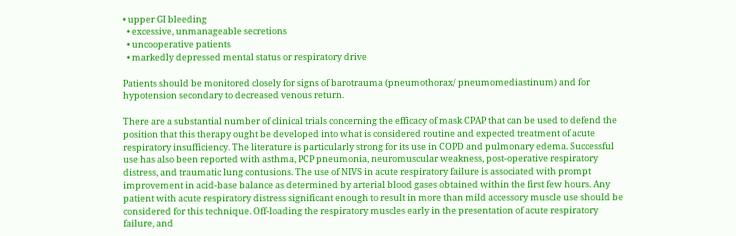• upper GI bleeding
  • excessive, unmanageable secretions
  • uncooperative patients
  • markedly depressed mental status or respiratory drive

Patients should be monitored closely for signs of barotrauma (pneumothorax/ pneumomediastinum) and for hypotension secondary to decreased venous return.

There are a substantial number of clinical trials concerning the efficacy of mask CPAP that can be used to defend the position that this therapy ought be developed into what is considered routine and expected treatment of acute respiratory insufficiency. The literature is particularly strong for its use in COPD and pulmonary edema. Successful use has also been reported with asthma, PCP pneumonia, neuromuscular weakness, post-operative respiratory distress, and traumatic lung contusions. The use of NIVS in acute respiratory failure is associated with prompt improvement in acid-base balance as determined by arterial blood gases obtained within the first few hours. Any patient with acute respiratory distress significant enough to result in more than mild accessory muscle use should be considered for this technique. Off-loading the respiratory muscles early in the presentation of acute respiratory failure, and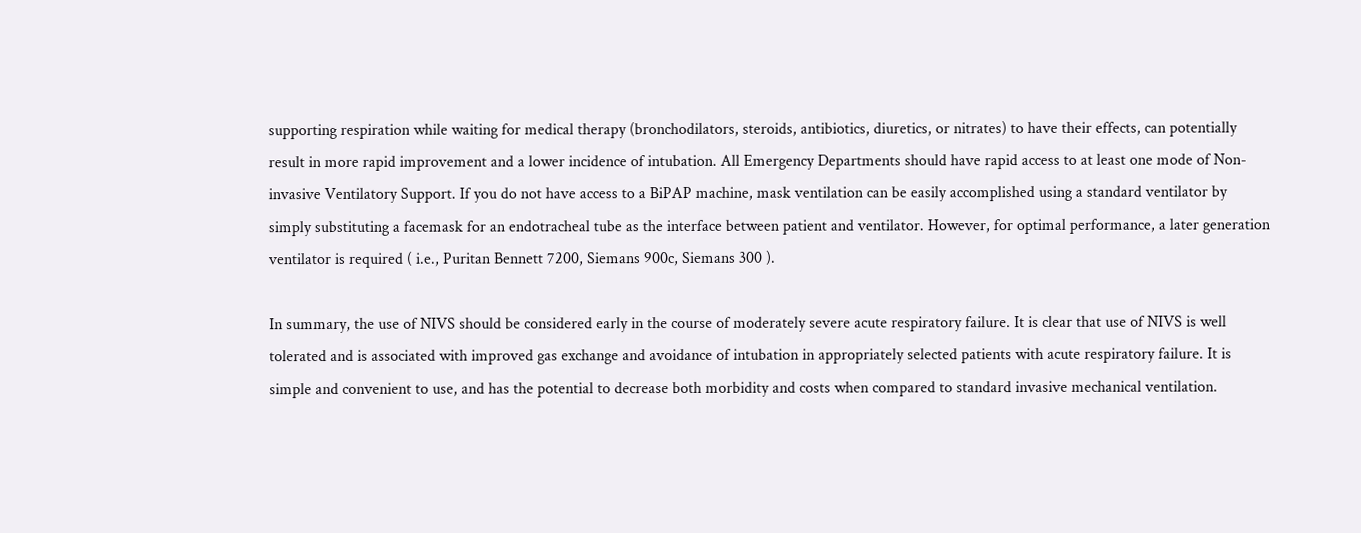supporting respiration while waiting for medical therapy (bronchodilators, steroids, antibiotics, diuretics, or nitrates) to have their effects, can potentially result in more rapid improvement and a lower incidence of intubation. All Emergency Departments should have rapid access to at least one mode of Non-invasive Ventilatory Support. If you do not have access to a BiPAP machine, mask ventilation can be easily accomplished using a standard ventilator by simply substituting a facemask for an endotracheal tube as the interface between patient and ventilator. However, for optimal performance, a later generation ventilator is required ( i.e., Puritan Bennett 7200, Siemans 900c, Siemans 300 ).

In summary, the use of NIVS should be considered early in the course of moderately severe acute respiratory failure. It is clear that use of NIVS is well tolerated and is associated with improved gas exchange and avoidance of intubation in appropriately selected patients with acute respiratory failure. It is simple and convenient to use, and has the potential to decrease both morbidity and costs when compared to standard invasive mechanical ventilation.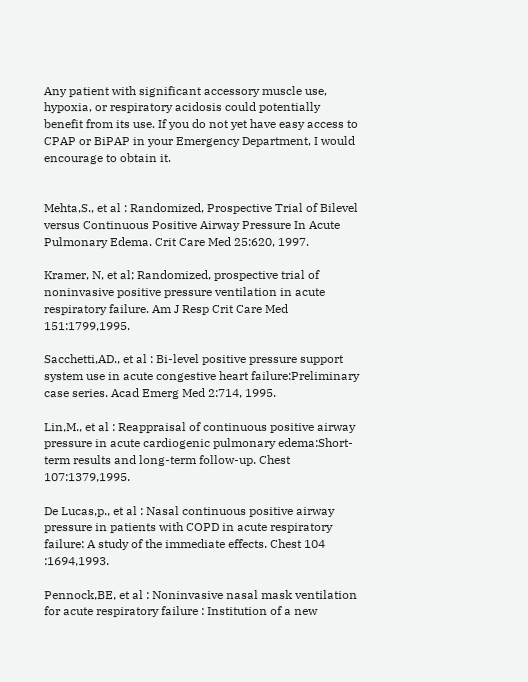Any patient with significant accessory muscle use, hypoxia, or respiratory acidosis could potentially benefit from its use. If you do not yet have easy access to CPAP or BiPAP in your Emergency Department, I would encourage to obtain it.


Mehta,S., et al : Randomized, Prospective Trial of Bilevel versus Continuous Positive Airway Pressure In Acute Pulmonary Edema. Crit Care Med 25:620, 1997.

Kramer, N, et al; Randomized, prospective trial of noninvasive positive pressure ventilation in acute respiratory failure. Am J Resp Crit Care Med 151:1799,1995.

Sacchetti,AD., et al : Bi-level positive pressure support system use in acute congestive heart failure:Preliminary case series. Acad Emerg Med 2:714, 1995.

Lin,M., et al : Reappraisal of continuous positive airway pressure in acute cardiogenic pulmonary edema:Short-term results and long-term follow-up. Chest 107:1379,1995.

De Lucas,p., et al : Nasal continuous positive airway pressure in patients with COPD in acute respiratory failure: A study of the immediate effects. Chest 104 :1694,1993.

Pennock,BE, et al : Noninvasive nasal mask ventilation for acute respiratory failure : Institution of a new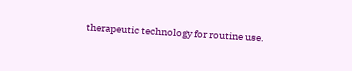therapeutic technology for routine use.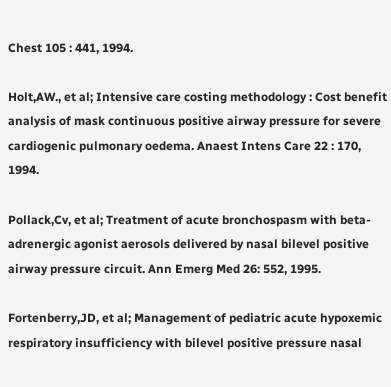Chest 105 : 441, 1994.

Holt,AW., et al; Intensive care costing methodology : Cost benefit analysis of mask continuous positive airway pressure for severe cardiogenic pulmonary oedema. Anaest Intens Care 22 : 170, 1994.

Pollack,Cv, et al; Treatment of acute bronchospasm with beta-adrenergic agonist aerosols delivered by nasal bilevel positive airway pressure circuit. Ann Emerg Med 26: 552, 1995.

Fortenberry,JD, et al; Management of pediatric acute hypoxemic respiratory insufficiency with bilevel positive pressure nasal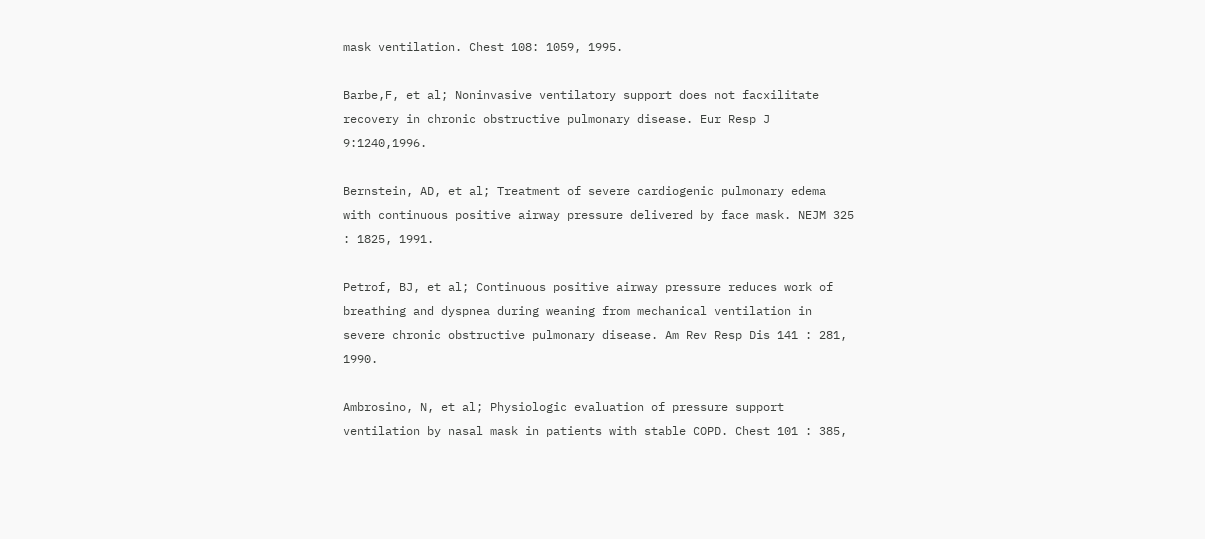mask ventilation. Chest 108: 1059, 1995.

Barbe,F, et al; Noninvasive ventilatory support does not facxilitate recovery in chronic obstructive pulmonary disease. Eur Resp J 9:1240,1996.

Bernstein, AD, et al; Treatment of severe cardiogenic pulmonary edema with continuous positive airway pressure delivered by face mask. NEJM 325 : 1825, 1991.

Petrof, BJ, et al; Continuous positive airway pressure reduces work of breathing and dyspnea during weaning from mechanical ventilation in severe chronic obstructive pulmonary disease. Am Rev Resp Dis 141 : 281, 1990.

Ambrosino, N, et al; Physiologic evaluation of pressure support ventilation by nasal mask in patients with stable COPD. Chest 101 : 385,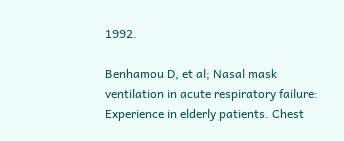1992.

Benhamou D, et al; Nasal mask ventilation in acute respiratory failure: Experience in elderly patients. Chest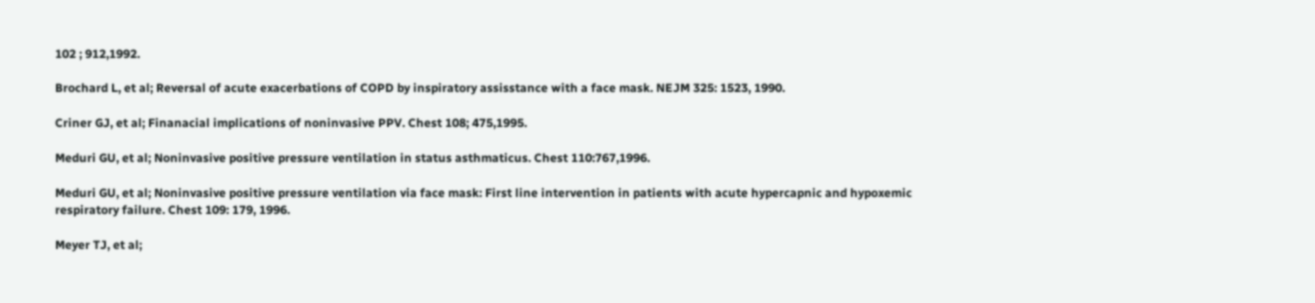102 ; 912,1992.

Brochard L, et al; Reversal of acute exacerbations of COPD by inspiratory assisstance with a face mask. NEJM 325: 1523, 1990.

Criner GJ, et al; Finanacial implications of noninvasive PPV. Chest 108; 475,1995.

Meduri GU, et al; Noninvasive positive pressure ventilation in status asthmaticus. Chest 110:767,1996.

Meduri GU, et al; Noninvasive positive pressure ventilation via face mask: First line intervention in patients with acute hypercapnic and hypoxemic respiratory failure. Chest 109: 179, 1996.

Meyer TJ, et al;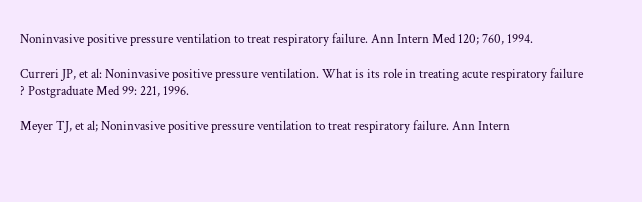Noninvasive positive pressure ventilation to treat respiratory failure. Ann Intern Med 120; 760, 1994.

Curreri JP, et al: Noninvasive positive pressure ventilation. What is its role in treating acute respiratory failure ? Postgraduate Med 99: 221, 1996.

Meyer TJ, et al; Noninvasive positive pressure ventilation to treat respiratory failure. Ann Intern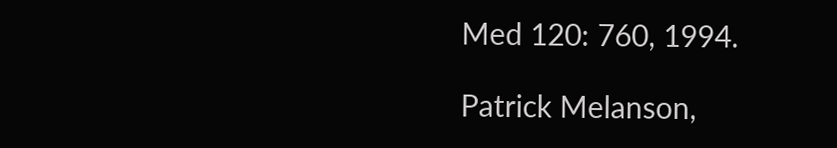Med 120: 760, 1994.

Patrick Melanson,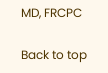MD, FRCPC

Back to top